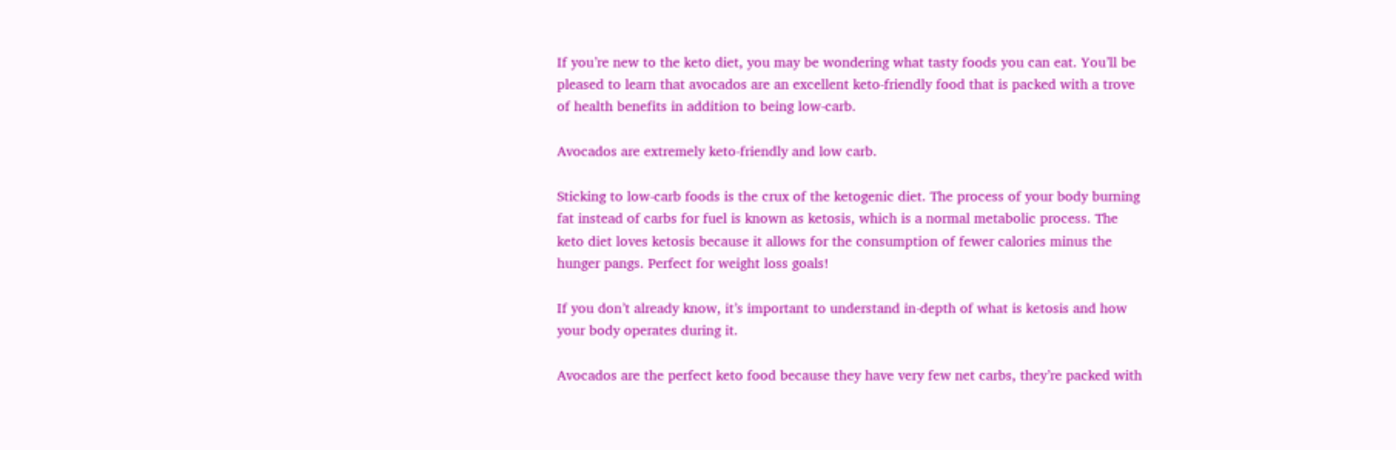If you’re new to the keto diet, you may be wondering what tasty foods you can eat. You’ll be pleased to learn that avocados are an excellent keto-friendly food that is packed with a trove of health benefits in addition to being low-carb.

Avocados are extremely keto-friendly and low carb.

Sticking to low-carb foods is the crux of the ketogenic diet. The process of your body burning fat instead of carbs for fuel is known as ketosis, which is a normal metabolic process. The keto diet loves ketosis because it allows for the consumption of fewer calories minus the hunger pangs. Perfect for weight loss goals!

If you don’t already know, it’s important to understand in-depth of what is ketosis and how your body operates during it.

Avocados are the perfect keto food because they have very few net carbs, they’re packed with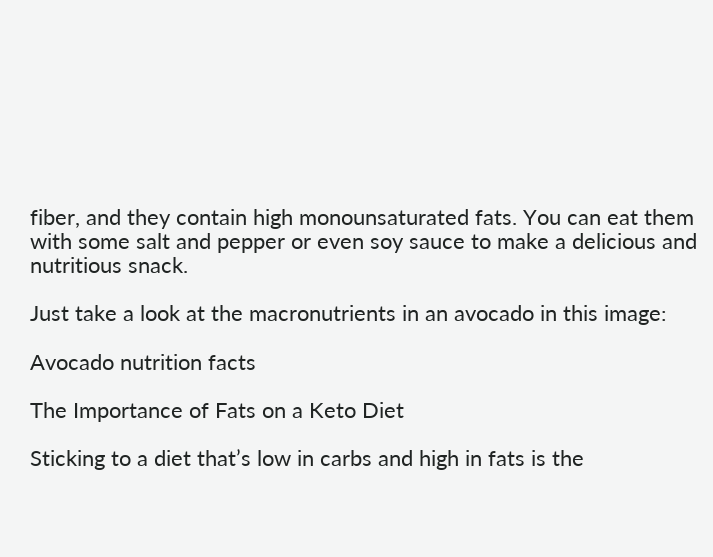fiber, and they contain high monounsaturated fats. You can eat them with some salt and pepper or even soy sauce to make a delicious and nutritious snack.

Just take a look at the macronutrients in an avocado in this image:

Avocado nutrition facts

The Importance of Fats on a Keto Diet

Sticking to a diet that’s low in carbs and high in fats is the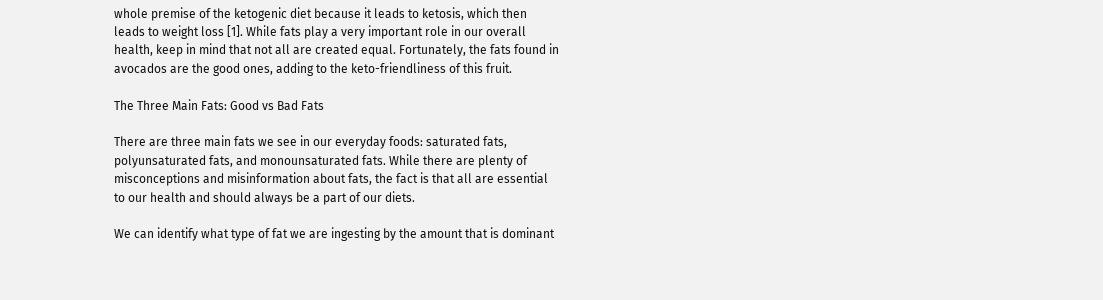whole premise of the ketogenic diet because it leads to ketosis, which then leads to weight loss [1]. While fats play a very important role in our overall health, keep in mind that not all are created equal. Fortunately, the fats found in avocados are the good ones, adding to the keto-friendliness of this fruit.

The Three Main Fats: Good vs Bad Fats

There are three main fats we see in our everyday foods: saturated fats, polyunsaturated fats, and monounsaturated fats. While there are plenty of misconceptions and misinformation about fats, the fact is that all are essential to our health and should always be a part of our diets.

We can identify what type of fat we are ingesting by the amount that is dominant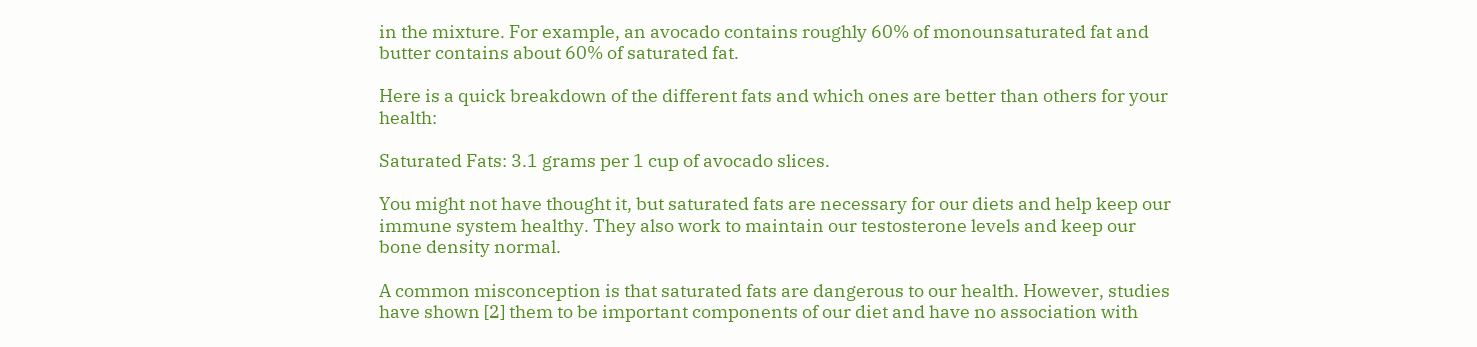in the mixture. For example, an avocado contains roughly 60% of monounsaturated fat and butter contains about 60% of saturated fat.

Here is a quick breakdown of the different fats and which ones are better than others for your health:

Saturated Fats: 3.1 grams per 1 cup of avocado slices.

You might not have thought it, but saturated fats are necessary for our diets and help keep our immune system healthy. They also work to maintain our testosterone levels and keep our bone density normal.

A common misconception is that saturated fats are dangerous to our health. However, studies have shown [2] them to be important components of our diet and have no association with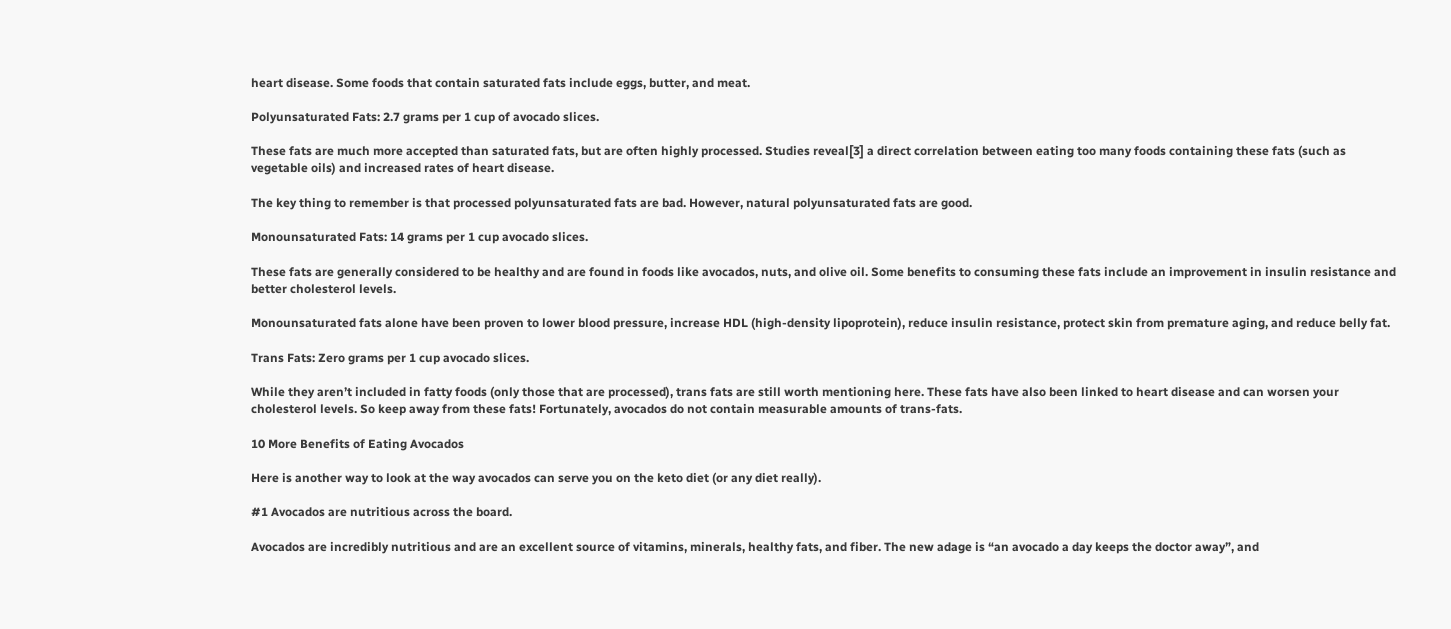heart disease. Some foods that contain saturated fats include eggs, butter, and meat.

Polyunsaturated Fats: 2.7 grams per 1 cup of avocado slices.

These fats are much more accepted than saturated fats, but are often highly processed. Studies reveal[3] a direct correlation between eating too many foods containing these fats (such as vegetable oils) and increased rates of heart disease.

The key thing to remember is that processed polyunsaturated fats are bad. However, natural polyunsaturated fats are good.

Monounsaturated Fats: 14 grams per 1 cup avocado slices.

These fats are generally considered to be healthy and are found in foods like avocados, nuts, and olive oil. Some benefits to consuming these fats include an improvement in insulin resistance and better cholesterol levels.

Monounsaturated fats alone have been proven to lower blood pressure, increase HDL (high-density lipoprotein), reduce insulin resistance, protect skin from premature aging, and reduce belly fat.

Trans Fats: Zero grams per 1 cup avocado slices.

While they aren’t included in fatty foods (only those that are processed), trans fats are still worth mentioning here. These fats have also been linked to heart disease and can worsen your cholesterol levels. So keep away from these fats! Fortunately, avocados do not contain measurable amounts of trans-fats.

10 More Benefits of Eating Avocados

Here is another way to look at the way avocados can serve you on the keto diet (or any diet really).

#1 Avocados are nutritious across the board.

Avocados are incredibly nutritious and are an excellent source of vitamins, minerals, healthy fats, and fiber. The new adage is “an avocado a day keeps the doctor away”, and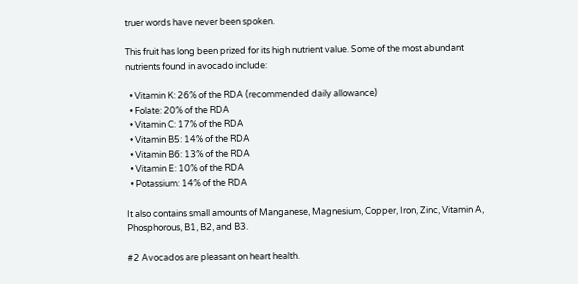truer words have never been spoken.

This fruit has long been prized for its high nutrient value. Some of the most abundant nutrients found in avocado include:

  • Vitamin K: 26% of the RDA (recommended daily allowance)
  • Folate: 20% of the RDA
  • Vitamin C: 17% of the RDA
  • Vitamin B5: 14% of the RDA
  • Vitamin B6: 13% of the RDA
  • Vitamin E: 10% of the RDA
  • Potassium: 14% of the RDA

It also contains small amounts of Manganese, Magnesium, Copper, Iron, Zinc, Vitamin A, Phosphorous, B1, B2, and B3.

#2 Avocados are pleasant on heart health.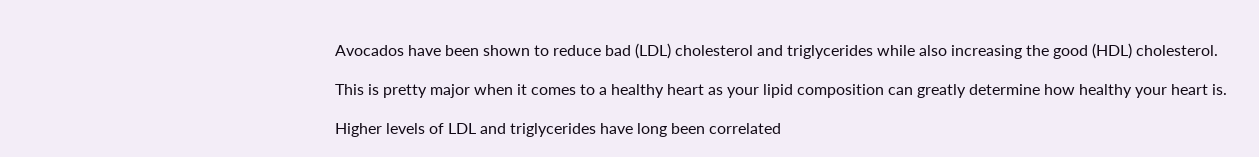Avocados have been shown to reduce bad (LDL) cholesterol and triglycerides while also increasing the good (HDL) cholesterol.

This is pretty major when it comes to a healthy heart as your lipid composition can greatly determine how healthy your heart is.

Higher levels of LDL and triglycerides have long been correlated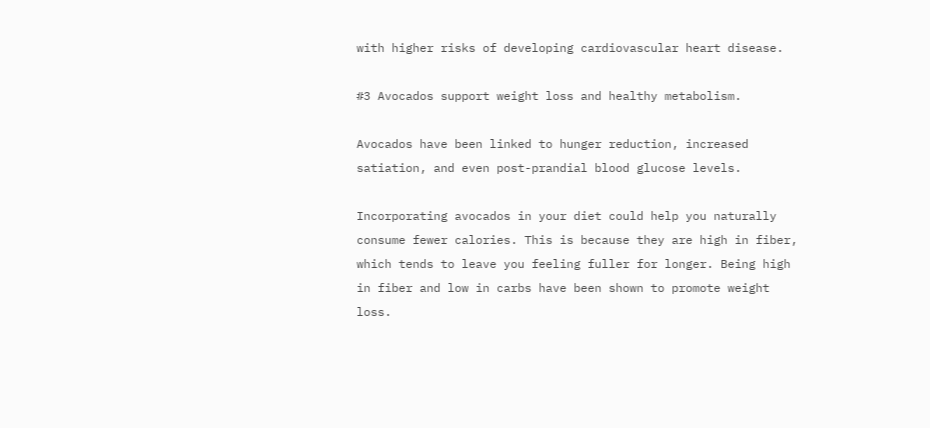with higher risks of developing cardiovascular heart disease.

#3 Avocados support weight loss and healthy metabolism.

Avocados have been linked to hunger reduction, increased satiation, and even post-prandial blood glucose levels.

Incorporating avocados in your diet could help you naturally consume fewer calories. This is because they are high in fiber, which tends to leave you feeling fuller for longer. Being high in fiber and low in carbs have been shown to promote weight loss.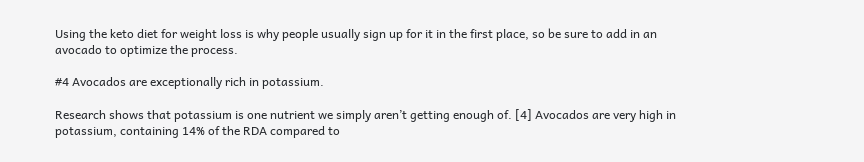Using the keto diet for weight loss is why people usually sign up for it in the first place, so be sure to add in an avocado to optimize the process.

#4 Avocados are exceptionally rich in potassium.

Research shows that potassium is one nutrient we simply aren’t getting enough of. [4] Avocados are very high in potassium, containing 14% of the RDA compared to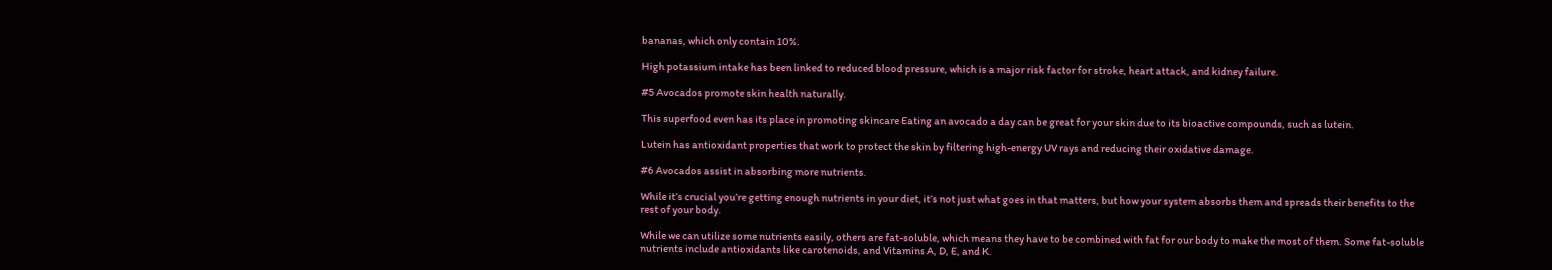bananas, which only contain 10%.

High potassium intake has been linked to reduced blood pressure, which is a major risk factor for stroke, heart attack, and kidney failure.

#5 Avocados promote skin health naturally.

This superfood even has its place in promoting skincare Eating an avocado a day can be great for your skin due to its bioactive compounds, such as lutein.

Lutein has antioxidant properties that work to protect the skin by filtering high-energy UV rays and reducing their oxidative damage.

#6 Avocados assist in absorbing more nutrients.

While it’s crucial you’re getting enough nutrients in your diet, it’s not just what goes in that matters, but how your system absorbs them and spreads their benefits to the rest of your body.

While we can utilize some nutrients easily, others are fat-soluble, which means they have to be combined with fat for our body to make the most of them. Some fat-soluble nutrients include antioxidants like carotenoids, and Vitamins A, D, E, and K.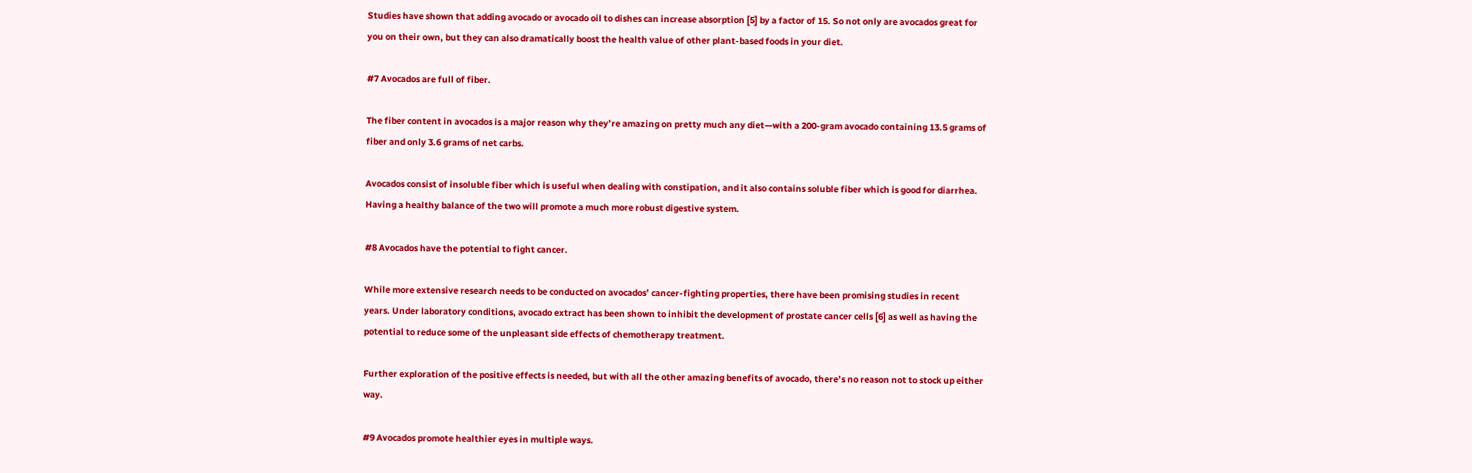Studies have shown that adding avocado or avocado oil to dishes can increase absorption [5] by a factor of 15. So not only are avocados great for you on their own, but they can also dramatically boost the health value of other plant-based foods in your diet.

#7 Avocados are full of fiber.

The fiber content in avocados is a major reason why they’re amazing on pretty much any diet—with a 200-gram avocado containing 13.5 grams of fiber and only 3.6 grams of net carbs.

Avocados consist of insoluble fiber which is useful when dealing with constipation, and it also contains soluble fiber which is good for diarrhea. Having a healthy balance of the two will promote a much more robust digestive system.

#8 Avocados have the potential to fight cancer.

While more extensive research needs to be conducted on avocados’ cancer-fighting properties, there have been promising studies in recent years. Under laboratory conditions, avocado extract has been shown to inhibit the development of prostate cancer cells [6] as well as having the potential to reduce some of the unpleasant side effects of chemotherapy treatment.

Further exploration of the positive effects is needed, but with all the other amazing benefits of avocado, there’s no reason not to stock up either way.

#9 Avocados promote healthier eyes in multiple ways.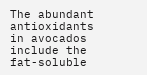The abundant antioxidants in avocados include the fat-soluble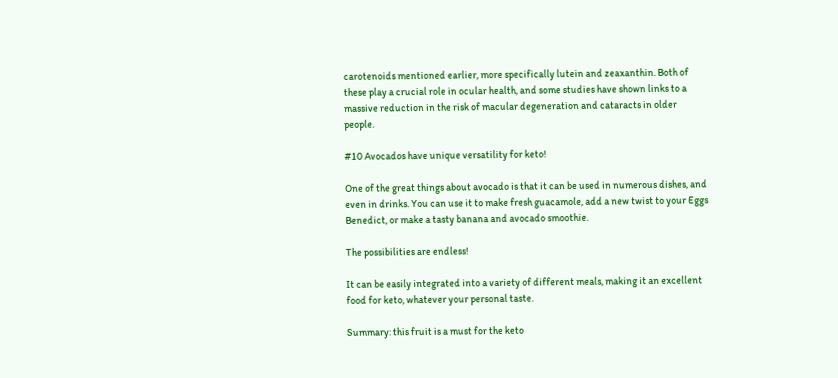carotenoids mentioned earlier, more specifically lutein and zeaxanthin. Both of these play a crucial role in ocular health, and some studies have shown links to a massive reduction in the risk of macular degeneration and cataracts in older people.

#10 Avocados have unique versatility for keto!

One of the great things about avocado is that it can be used in numerous dishes, and even in drinks. You can use it to make fresh guacamole, add a new twist to your Eggs Benedict, or make a tasty banana and avocado smoothie.

The possibilities are endless!

It can be easily integrated into a variety of different meals, making it an excellent food for keto, whatever your personal taste.

Summary: this fruit is a must for the keto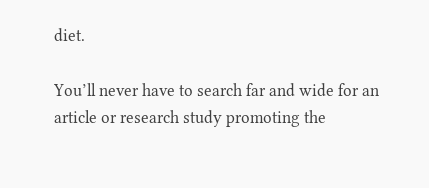diet.

You’ll never have to search far and wide for an article or research study promoting the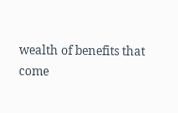wealth of benefits that come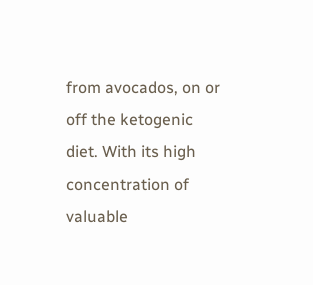from avocados, on or off the ketogenic diet. With its high concentration of valuable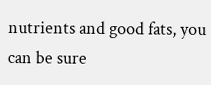nutrients and good fats, you can be sure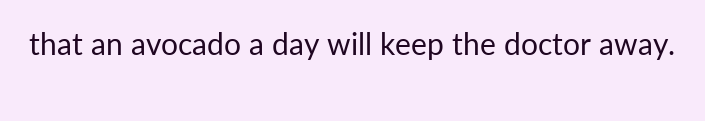that an avocado a day will keep the doctor away.